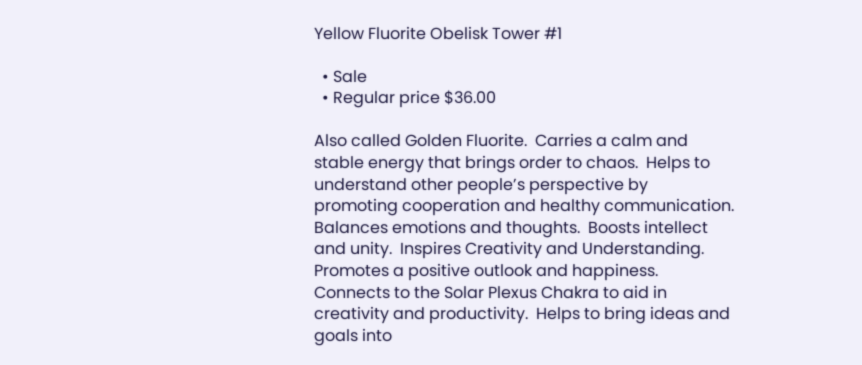Yellow Fluorite Obelisk Tower #1

  • Sale
  • Regular price $36.00

Also called Golden Fluorite.  Carries a calm and stable energy that brings order to chaos.  Helps to understand other people’s perspective by promoting cooperation and healthy communication.  Balances emotions and thoughts.  Boosts intellect and unity.  Inspires Creativity and Understanding.  Promotes a positive outlook and happiness.  Connects to the Solar Plexus Chakra to aid in creativity and productivity.  Helps to bring ideas and goals into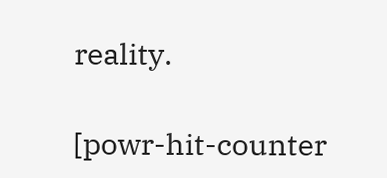reality.

[powr-hit-counter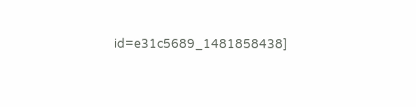id=e31c5689_1481858438]